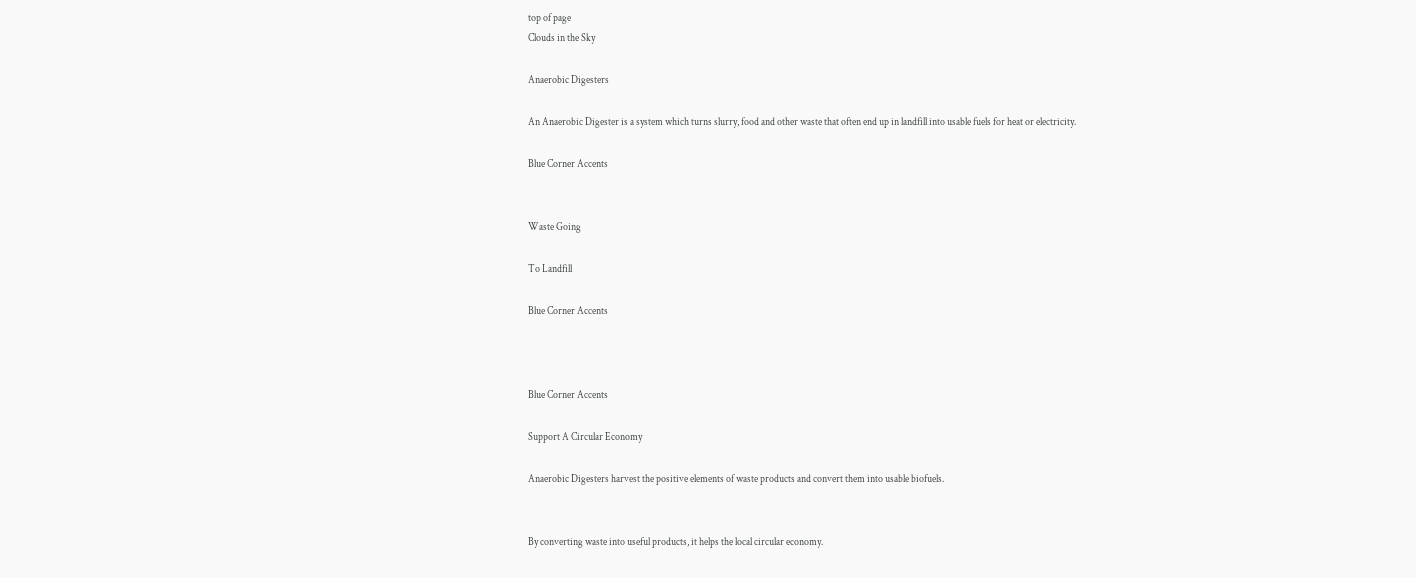top of page
Clouds in the Sky

Anaerobic Digesters

An Anaerobic Digester is a system which turns slurry, food and other waste that often end up in landfill into usable fuels for heat or electricity.

Blue Corner Accents


Waste Going

To Landfill

Blue Corner Accents



Blue Corner Accents

Support A Circular Economy

Anaerobic Digesters harvest the positive elements of waste products and convert them into usable biofuels.


By converting waste into useful products, it helps the local circular economy.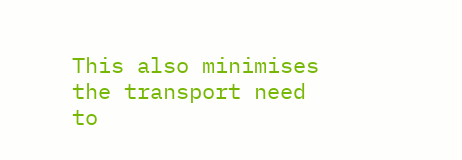This also minimises the transport need to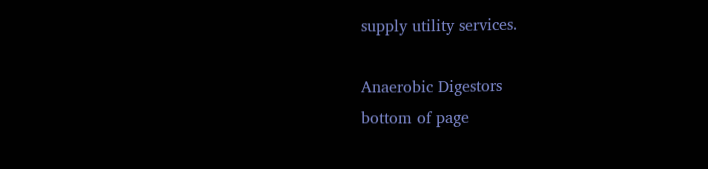supply utility services.

Anaerobic Digestors
bottom of page